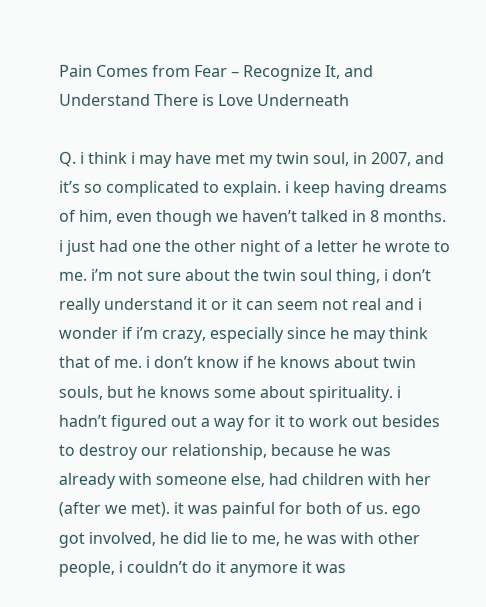Pain Comes from Fear – Recognize It, and Understand There is Love Underneath

Q. i think i may have met my twin soul, in 2007, and it’s so complicated to explain. i keep having dreams of him, even though we haven’t talked in 8 months. i just had one the other night of a letter he wrote to me. i’m not sure about the twin soul thing, i don’t really understand it or it can seem not real and i wonder if i’m crazy, especially since he may think that of me. i don’t know if he knows about twin souls, but he knows some about spirituality. i hadn’t figured out a way for it to work out besides to destroy our relationship, because he was already with someone else, had children with her (after we met). it was painful for both of us. ego got involved, he did lie to me, he was with other people, i couldn’t do it anymore it was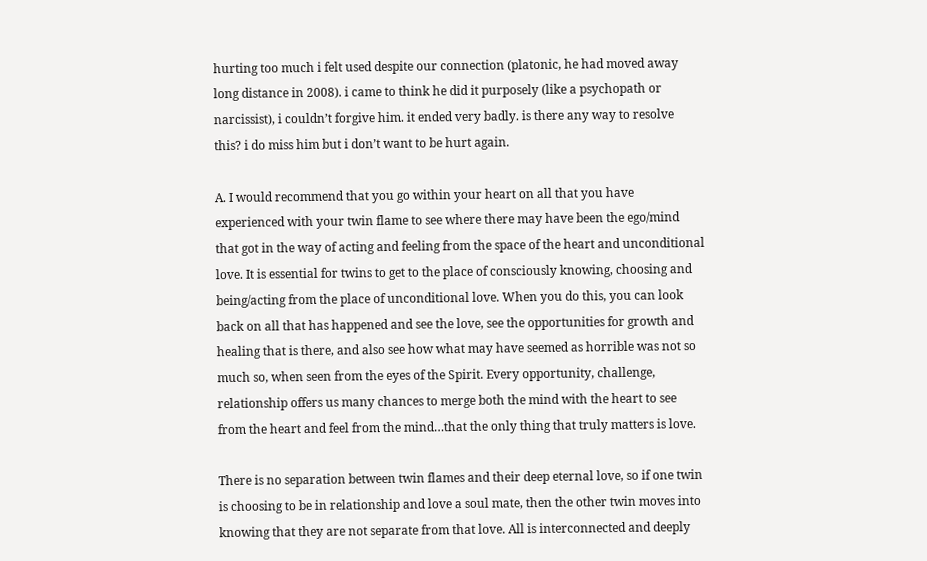hurting too much i felt used despite our connection (platonic, he had moved away long distance in 2008). i came to think he did it purposely (like a psychopath or narcissist), i couldn’t forgive him. it ended very badly. is there any way to resolve this? i do miss him but i don’t want to be hurt again.

A. I would recommend that you go within your heart on all that you have experienced with your twin flame to see where there may have been the ego/mind that got in the way of acting and feeling from the space of the heart and unconditional love. It is essential for twins to get to the place of consciously knowing, choosing and being/acting from the place of unconditional love. When you do this, you can look back on all that has happened and see the love, see the opportunities for growth and healing that is there, and also see how what may have seemed as horrible was not so much so, when seen from the eyes of the Spirit. Every opportunity, challenge, relationship offers us many chances to merge both the mind with the heart to see from the heart and feel from the mind…that the only thing that truly matters is love.

There is no separation between twin flames and their deep eternal love, so if one twin is choosing to be in relationship and love a soul mate, then the other twin moves into knowing that they are not separate from that love. All is interconnected and deeply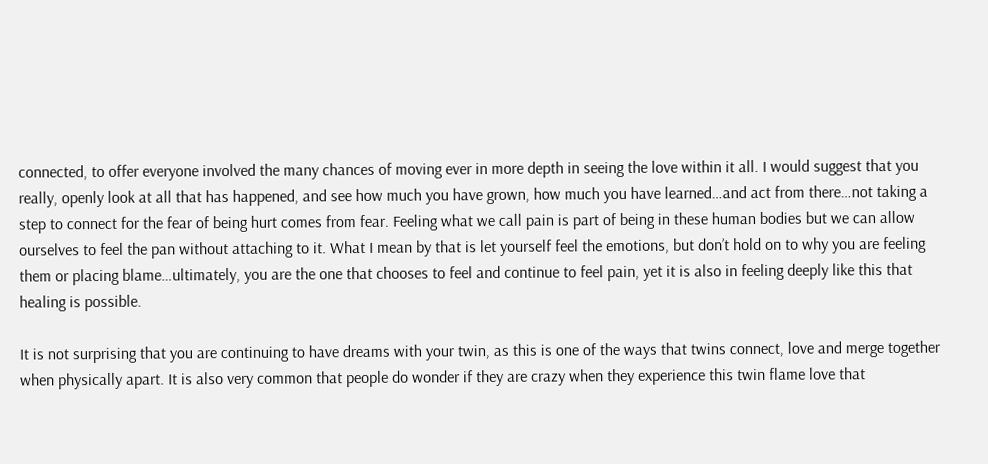connected, to offer everyone involved the many chances of moving ever in more depth in seeing the love within it all. I would suggest that you really, openly look at all that has happened, and see how much you have grown, how much you have learned…and act from there…not taking a step to connect for the fear of being hurt comes from fear. Feeling what we call pain is part of being in these human bodies but we can allow ourselves to feel the pan without attaching to it. What I mean by that is let yourself feel the emotions, but don’t hold on to why you are feeling them or placing blame…ultimately, you are the one that chooses to feel and continue to feel pain, yet it is also in feeling deeply like this that healing is possible.

It is not surprising that you are continuing to have dreams with your twin, as this is one of the ways that twins connect, love and merge together when physically apart. It is also very common that people do wonder if they are crazy when they experience this twin flame love that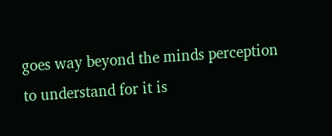goes way beyond the minds perception to understand for it is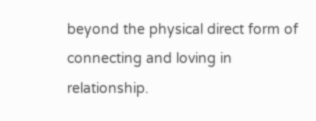beyond the physical direct form of connecting and loving in relationship.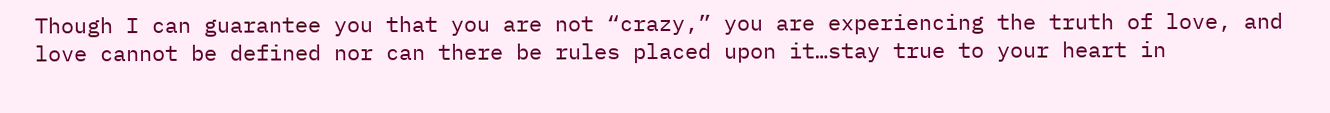Though I can guarantee you that you are not “crazy,” you are experiencing the truth of love, and love cannot be defined nor can there be rules placed upon it…stay true to your heart in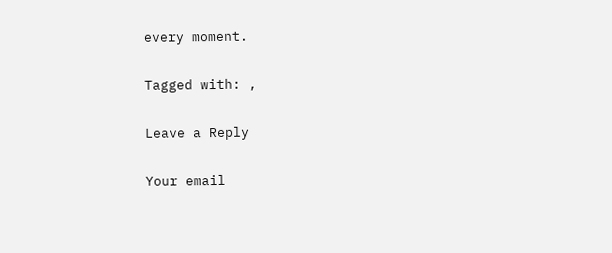every moment.

Tagged with: ,

Leave a Reply

Your email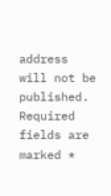address will not be published. Required fields are marked *